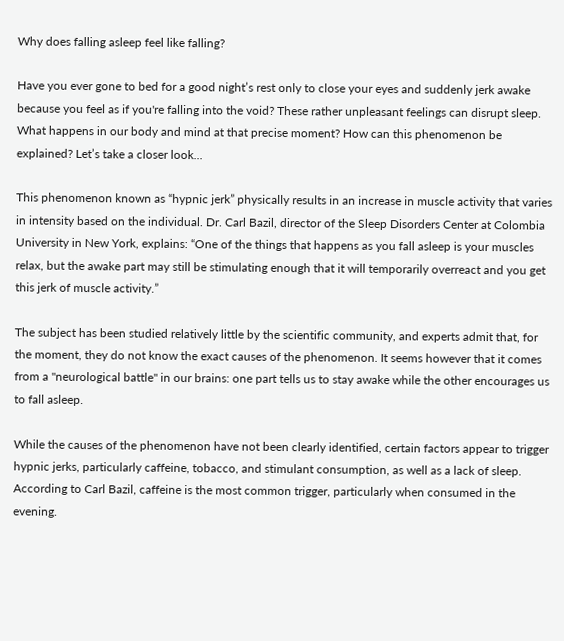Why does falling asleep feel like falling?

Have you ever gone to bed for a good night’s rest only to close your eyes and suddenly jerk awake because you feel as if you're falling into the void? These rather unpleasant feelings can disrupt sleep. What happens in our body and mind at that precise moment? How can this phenomenon be explained? Let’s take a closer look...

This phenomenon known as “hypnic jerk” physically results in an increase in muscle activity that varies in intensity based on the individual. Dr. Carl Bazil, director of the Sleep Disorders Center at Colombia University in New York, explains: “One of the things that happens as you fall asleep is your muscles relax, but the awake part may still be stimulating enough that it will temporarily overreact and you get this jerk of muscle activity.”

The subject has been studied relatively little by the scientific community, and experts admit that, for the moment, they do not know the exact causes of the phenomenon. It seems however that it comes from a "neurological battle" in our brains: one part tells us to stay awake while the other encourages us to fall asleep.

While the causes of the phenomenon have not been clearly identified, certain factors appear to trigger hypnic jerks, particularly caffeine, tobacco, and stimulant consumption, as well as a lack of sleep. According to Carl Bazil, caffeine is the most common trigger, particularly when consumed in the evening.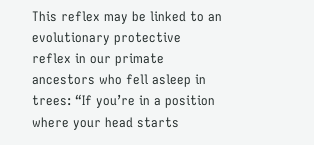This reflex may be linked to an evolutionary protective reflex in our primate ancestors who fell asleep in trees: “If you’re in a position where your head starts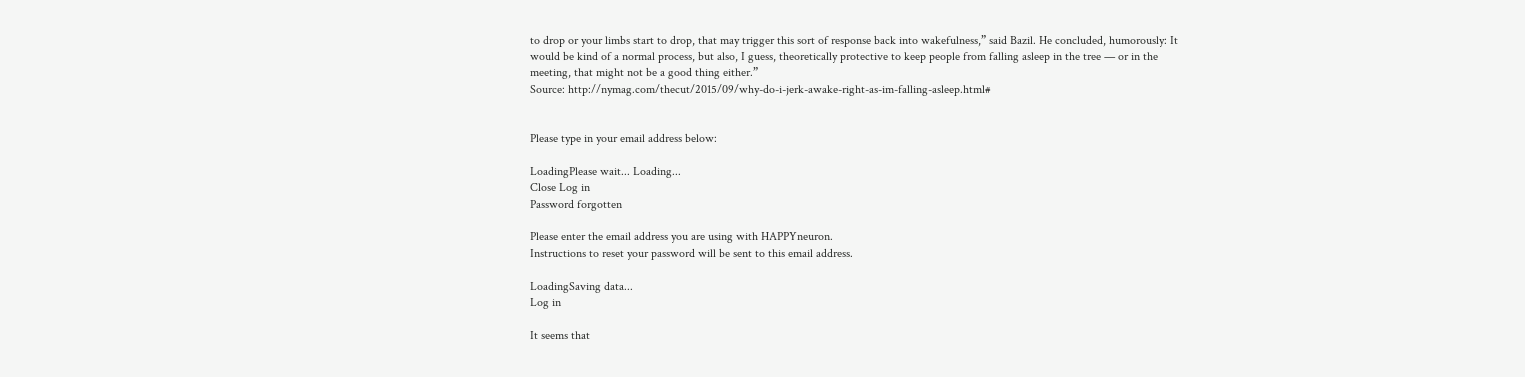to drop or your limbs start to drop, that may trigger this sort of response back into wakefulness,” said Bazil. He concluded, humorously: It would be kind of a normal process, but also, I guess, theoretically protective to keep people from falling asleep in the tree — or in the meeting, that might not be a good thing either.”
Source: http://nymag.com/thecut/2015/09/why-do-i-jerk-awake-right-as-im-falling-asleep.html#


Please type in your email address below:

LoadingPlease wait... Loading...
Close Log in
Password forgotten

Please enter the email address you are using with HAPPYneuron.
Instructions to reset your password will be sent to this email address.

LoadingSaving data...
Log in

It seems that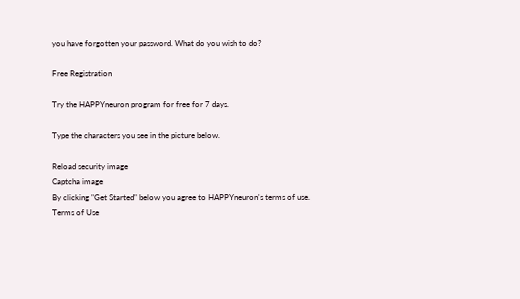you have forgotten your password. What do you wish to do?

Free Registration

Try the HAPPYneuron program for free for 7 days.

Type the characters you see in the picture below.

Reload security image
Captcha image
By clicking "Get Started" below you agree to HAPPYneuron's terms of use.
Terms of Use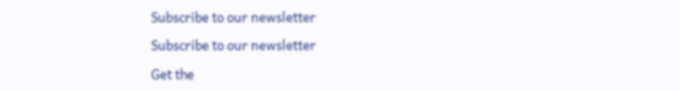Subscribe to our newsletter

Subscribe to our newsletter

Get the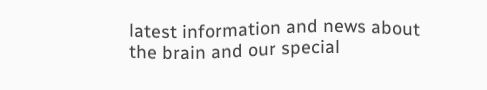latest information and news about the brain and our special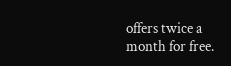offers twice a month for free.